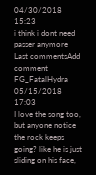04/30/2018 15:23
i think i dont need passer anymore
Last commentsAdd comment
FG_FatalHydra 05/15/2018 17:03
I love the song too, but anyone notice the rock keeps going? like he is just sliding on his face,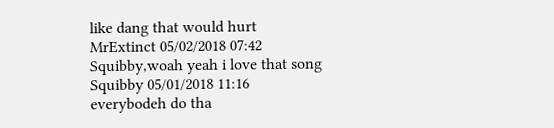like dang that would hurt
MrExtinct 05/02/2018 07:42
Squibby,woah yeah i love that song
Squibby 05/01/2018 11:16
everybodeh do tha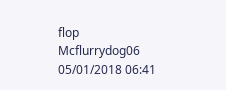flop
Mcflurrydog06 05/01/2018 06:41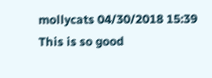mollycats 04/30/2018 15:39
This is so good